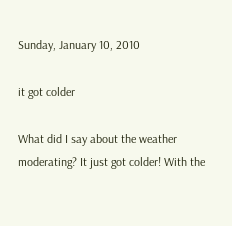Sunday, January 10, 2010

it got colder

What did I say about the weather moderating? It just got colder! With the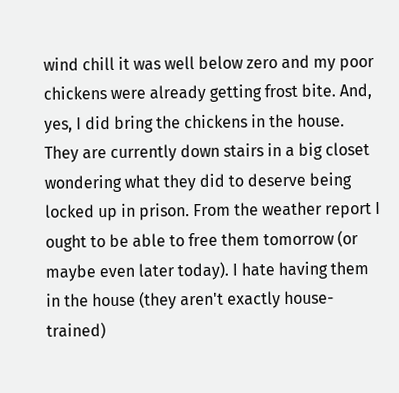wind chill it was well below zero and my poor chickens were already getting frost bite. And, yes, I did bring the chickens in the house. They are currently down stairs in a big closet wondering what they did to deserve being locked up in prison. From the weather report I ought to be able to free them tomorrow (or maybe even later today). I hate having them in the house (they aren't exactly house-trained)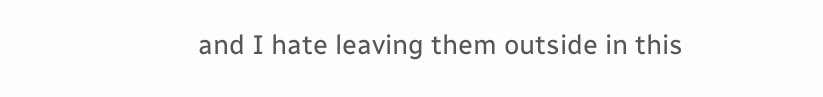and I hate leaving them outside in this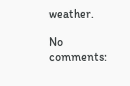weather.

No comments: